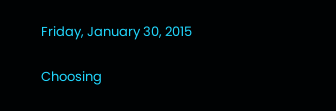Friday, January 30, 2015

Choosing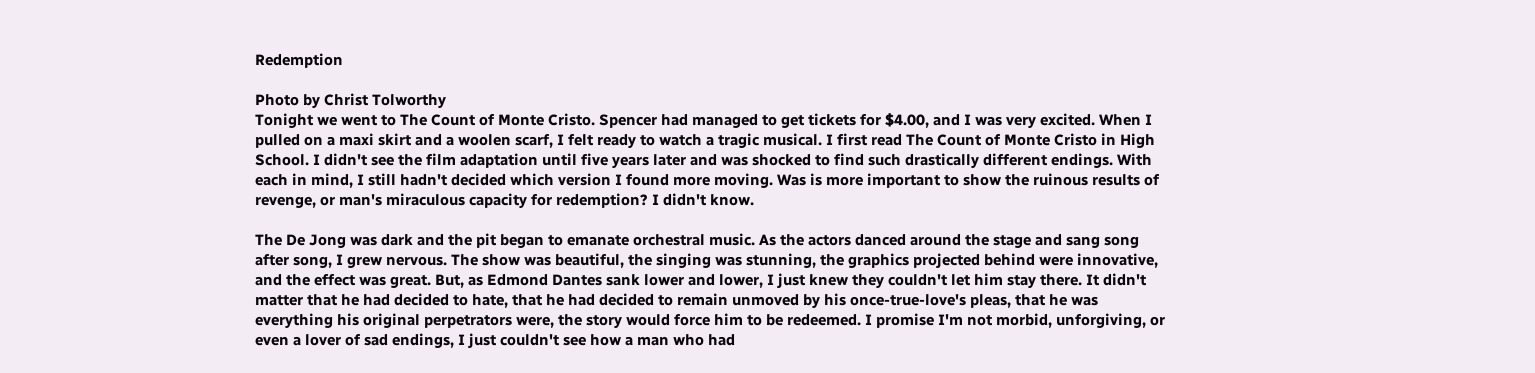Redemption

Photo by Christ Tolworthy
Tonight we went to The Count of Monte Cristo. Spencer had managed to get tickets for $4.00, and I was very excited. When I pulled on a maxi skirt and a woolen scarf, I felt ready to watch a tragic musical. I first read The Count of Monte Cristo in High School. I didn't see the film adaptation until five years later and was shocked to find such drastically different endings. With each in mind, I still hadn't decided which version I found more moving. Was is more important to show the ruinous results of revenge, or man's miraculous capacity for redemption? I didn't know.

The De Jong was dark and the pit began to emanate orchestral music. As the actors danced around the stage and sang song after song, I grew nervous. The show was beautiful, the singing was stunning, the graphics projected behind were innovative, and the effect was great. But, as Edmond Dantes sank lower and lower, I just knew they couldn't let him stay there. It didn't matter that he had decided to hate, that he had decided to remain unmoved by his once-true-love's pleas, that he was everything his original perpetrators were, the story would force him to be redeemed. I promise I'm not morbid, unforgiving, or even a lover of sad endings, I just couldn't see how a man who had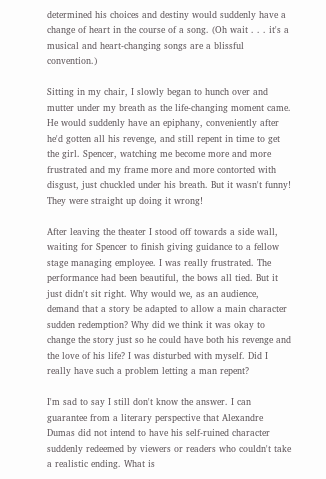determined his choices and destiny would suddenly have a change of heart in the course of a song. (Oh wait . . . it's a musical and heart-changing songs are a blissful convention.)

Sitting in my chair, I slowly began to hunch over and mutter under my breath as the life-changing moment came. He would suddenly have an epiphany, conveniently after he'd gotten all his revenge, and still repent in time to get the girl. Spencer, watching me become more and more frustrated and my frame more and more contorted with disgust, just chuckled under his breath. But it wasn't funny! They were straight up doing it wrong!

After leaving the theater I stood off towards a side wall, waiting for Spencer to finish giving guidance to a fellow stage managing employee. I was really frustrated. The performance had been beautiful, the bows all tied. But it just didn't sit right. Why would we, as an audience, demand that a story be adapted to allow a main character sudden redemption? Why did we think it was okay to change the story just so he could have both his revenge and the love of his life? I was disturbed with myself. Did I really have such a problem letting a man repent?

I'm sad to say I still don't know the answer. I can guarantee from a literary perspective that Alexandre Dumas did not intend to have his self-ruined character suddenly redeemed by viewers or readers who couldn't take a realistic ending. What is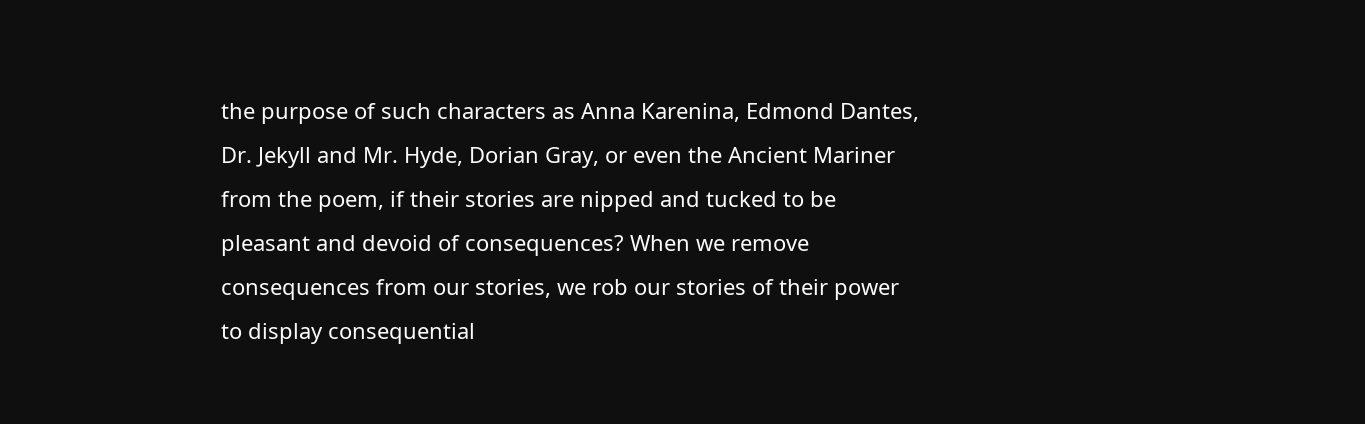the purpose of such characters as Anna Karenina, Edmond Dantes, Dr. Jekyll and Mr. Hyde, Dorian Gray, or even the Ancient Mariner from the poem, if their stories are nipped and tucked to be pleasant and devoid of consequences? When we remove consequences from our stories, we rob our stories of their power to display consequential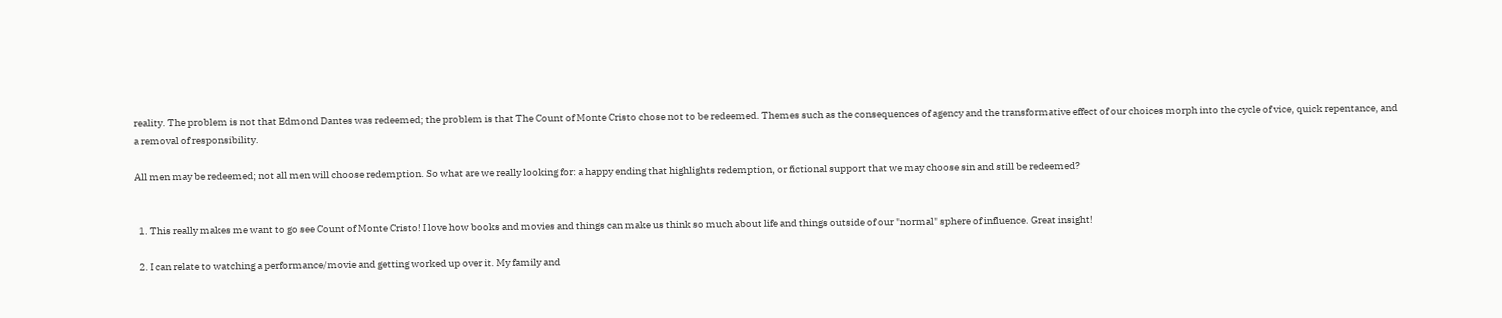reality. The problem is not that Edmond Dantes was redeemed; the problem is that The Count of Monte Cristo chose not to be redeemed. Themes such as the consequences of agency and the transformative effect of our choices morph into the cycle of vice, quick repentance, and a removal of responsibility.

All men may be redeemed; not all men will choose redemption. So what are we really looking for: a happy ending that highlights redemption, or fictional support that we may choose sin and still be redeemed?


  1. This really makes me want to go see Count of Monte Cristo! I love how books and movies and things can make us think so much about life and things outside of our "normal" sphere of influence. Great insight!

  2. I can relate to watching a performance/movie and getting worked up over it. My family and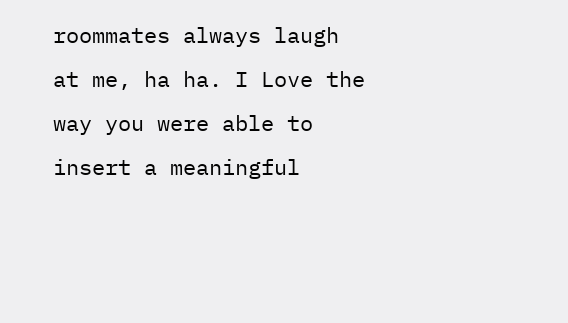roommates always laugh at me, ha ha. I Love the way you were able to insert a meaningful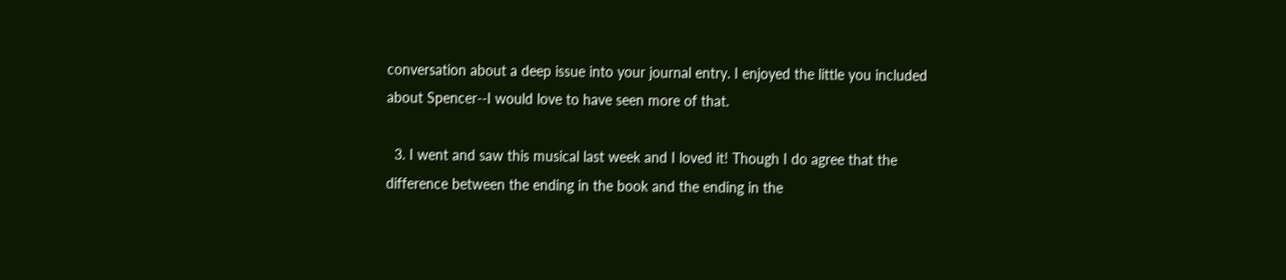conversation about a deep issue into your journal entry. I enjoyed the little you included about Spencer--I would love to have seen more of that.

  3. I went and saw this musical last week and I loved it! Though I do agree that the difference between the ending in the book and the ending in the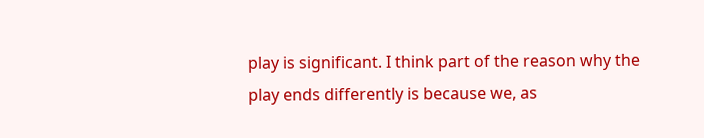play is significant. I think part of the reason why the play ends differently is because we, as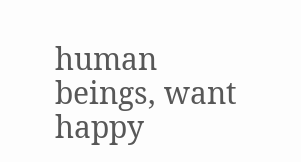human beings, want happy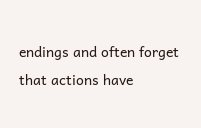endings and often forget that actions have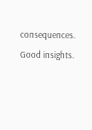consequences. Good insights.